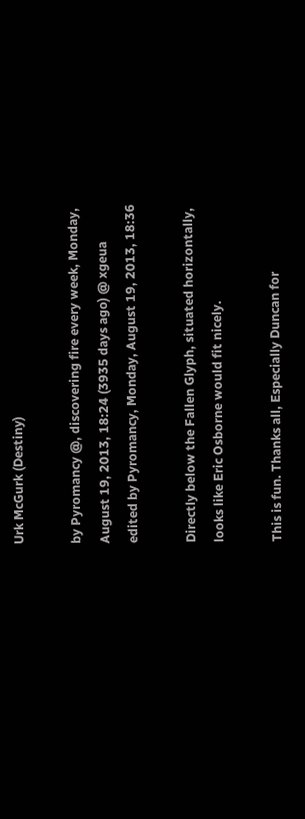Urk McGurk (Destiny)

by Pyromancy @, discovering fire every week, Monday, August 19, 2013, 18:24 (3935 days ago) @ xgeua
edited by Pyromancy, Monday, August 19, 2013, 18:36

Directly below the Fallen Glyph, situated horizontally, looks like Eric Osborne would fit nicely.

This is fun. Thanks all, Especially Duncan for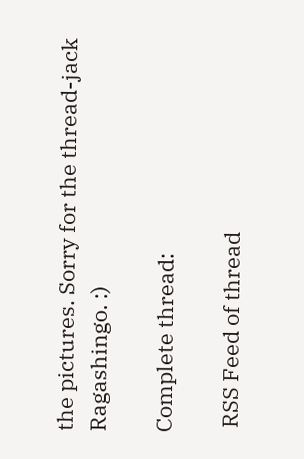the pictures. Sorry for the thread-jack Ragashingo. :)

Complete thread:

 RSS Feed of thread